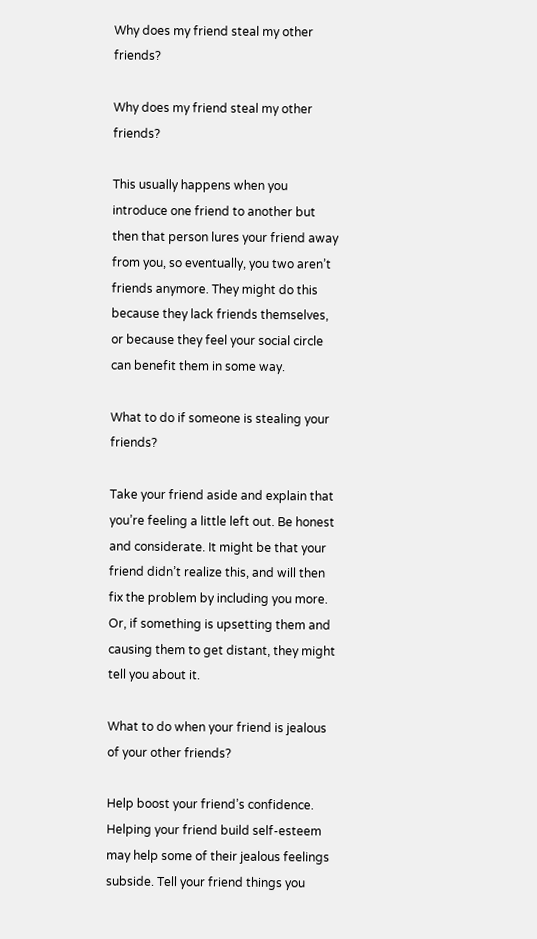Why does my friend steal my other friends?

Why does my friend steal my other friends?

This usually happens when you introduce one friend to another but then that person lures your friend away from you, so eventually, you two aren’t friends anymore. They might do this because they lack friends themselves, or because they feel your social circle can benefit them in some way.

What to do if someone is stealing your friends?

Take your friend aside and explain that you’re feeling a little left out. Be honest and considerate. It might be that your friend didn’t realize this, and will then fix the problem by including you more. Or, if something is upsetting them and causing them to get distant, they might tell you about it.

What to do when your friend is jealous of your other friends?

Help boost your friend’s confidence. Helping your friend build self-esteem may help some of their jealous feelings subside. Tell your friend things you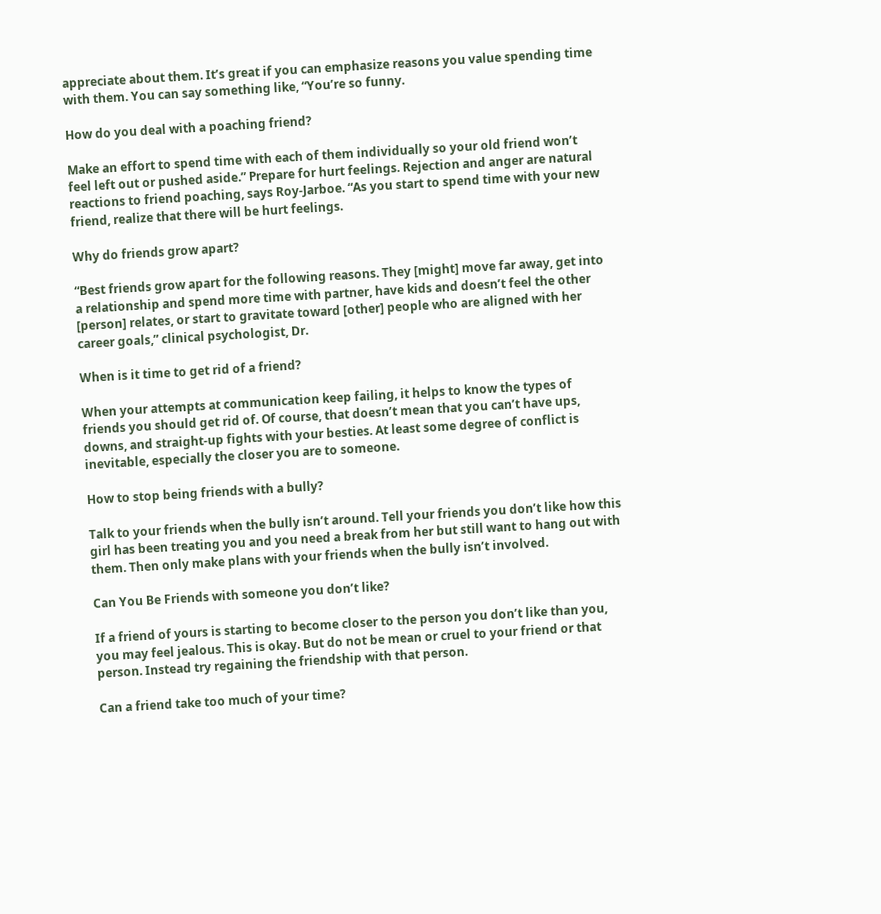appreciate about them. It’s great if you can emphasize reasons you value spending time with them. You can say something like, “You’re so funny.

How do you deal with a poaching friend?

Make an effort to spend time with each of them individually so your old friend won’t feel left out or pushed aside.” Prepare for hurt feelings. Rejection and anger are natural reactions to friend poaching, says Roy-Jarboe. “As you start to spend time with your new friend, realize that there will be hurt feelings.

Why do friends grow apart?

“Best friends grow apart for the following reasons. They [might] move far away, get into a relationship and spend more time with partner, have kids and doesn’t feel the other [person] relates, or start to gravitate toward [other] people who are aligned with her career goals,” clinical psychologist, Dr.

When is it time to get rid of a friend?

When your attempts at communication keep failing, it helps to know the types of friends you should get rid of. Of course, that doesn’t mean that you can’t have ups, downs, and straight-up fights with your besties. At least some degree of conflict is inevitable, especially the closer you are to someone.

How to stop being friends with a bully?

Talk to your friends when the bully isn’t around. Tell your friends you don’t like how this girl has been treating you and you need a break from her but still want to hang out with them. Then only make plans with your friends when the bully isn’t involved.

Can You Be Friends with someone you don’t like?

If a friend of yours is starting to become closer to the person you don’t like than you, you may feel jealous. This is okay. But do not be mean or cruel to your friend or that person. Instead try regaining the friendship with that person.

Can a friend take too much of your time?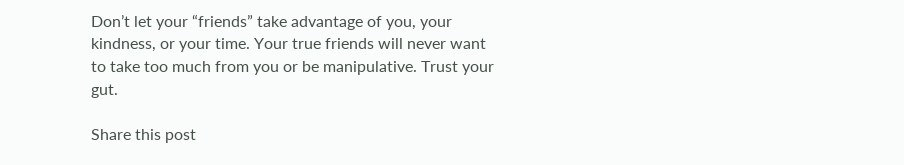Don’t let your “friends” take advantage of you, your kindness, or your time. Your true friends will never want to take too much from you or be manipulative. Trust your gut.

Share this post